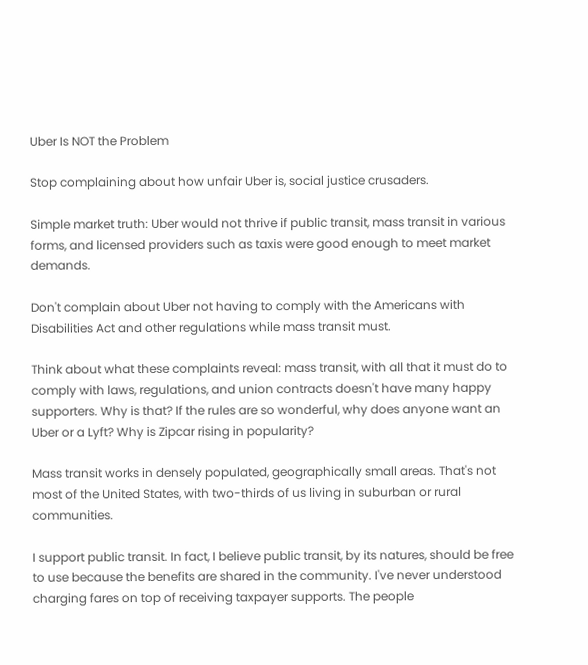Uber Is NOT the Problem

Stop complaining about how unfair Uber is, social justice crusaders.

Simple market truth: Uber would not thrive if public transit, mass transit in various forms, and licensed providers such as taxis were good enough to meet market demands.

Don't complain about Uber not having to comply with the Americans with Disabilities Act and other regulations while mass transit must.

Think about what these complaints reveal: mass transit, with all that it must do to comply with laws, regulations, and union contracts doesn't have many happy supporters. Why is that? If the rules are so wonderful, why does anyone want an Uber or a Lyft? Why is Zipcar rising in popularity?

Mass transit works in densely populated, geographically small areas. That's not most of the United States, with two-thirds of us living in suburban or rural communities.

I support public transit. In fact, I believe public transit, by its natures, should be free to use because the benefits are shared in the community. I've never understood charging fares on top of receiving taxpayer supports. The people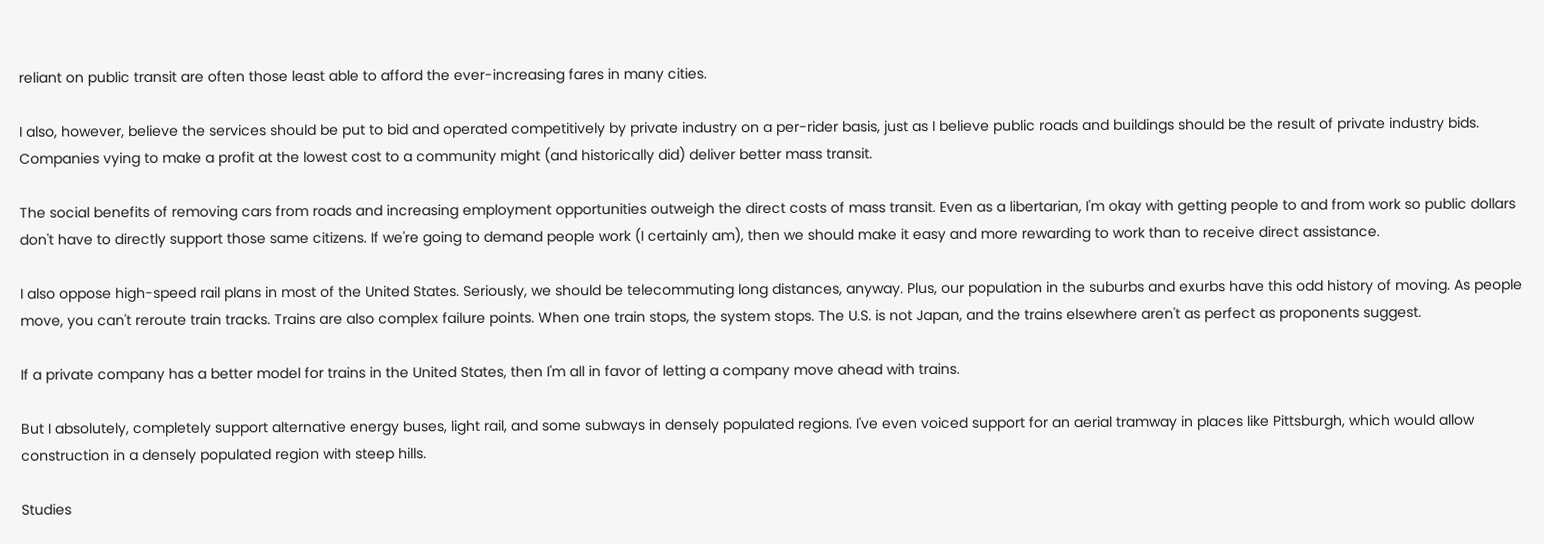reliant on public transit are often those least able to afford the ever-increasing fares in many cities.

I also, however, believe the services should be put to bid and operated competitively by private industry on a per-rider basis, just as I believe public roads and buildings should be the result of private industry bids. Companies vying to make a profit at the lowest cost to a community might (and historically did) deliver better mass transit.

The social benefits of removing cars from roads and increasing employment opportunities outweigh the direct costs of mass transit. Even as a libertarian, I'm okay with getting people to and from work so public dollars don't have to directly support those same citizens. If we're going to demand people work (I certainly am), then we should make it easy and more rewarding to work than to receive direct assistance.

I also oppose high-speed rail plans in most of the United States. Seriously, we should be telecommuting long distances, anyway. Plus, our population in the suburbs and exurbs have this odd history of moving. As people move, you can't reroute train tracks. Trains are also complex failure points. When one train stops, the system stops. The U.S. is not Japan, and the trains elsewhere aren't as perfect as proponents suggest.

If a private company has a better model for trains in the United States, then I'm all in favor of letting a company move ahead with trains.

But I absolutely, completely support alternative energy buses, light rail, and some subways in densely populated regions. I've even voiced support for an aerial tramway in places like Pittsburgh, which would allow construction in a densely populated region with steep hills.

Studies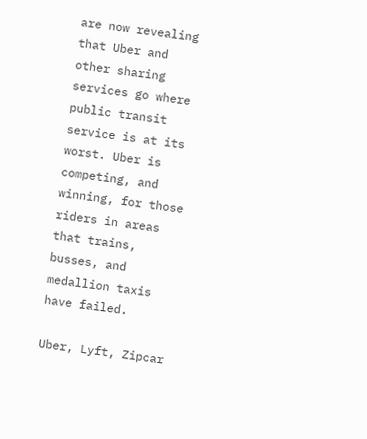are now revealing that Uber and other sharing services go where public transit service is at its worst. Uber is competing, and winning, for those riders in areas that trains, busses, and medallion taxis have failed.

Uber, Lyft, Zipcar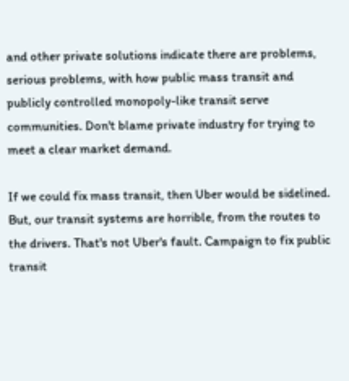and other private solutions indicate there are problems, serious problems, with how public mass transit and publicly controlled monopoly-like transit serve communities. Don't blame private industry for trying to meet a clear market demand.

If we could fix mass transit, then Uber would be sidelined. But, our transit systems are horrible, from the routes to the drivers. That's not Uber's fault. Campaign to fix public transit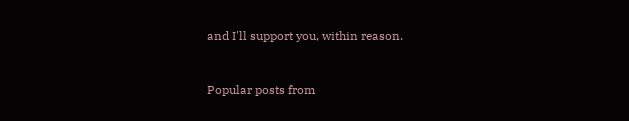and I'll support you, within reason.


Popular posts from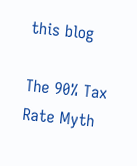this blog

The 90% Tax Rate Myth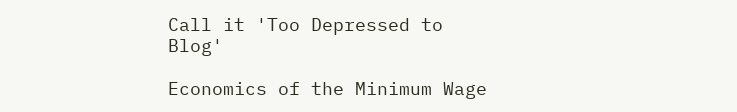Call it 'Too Depressed to Blog'

Economics of the Minimum Wage